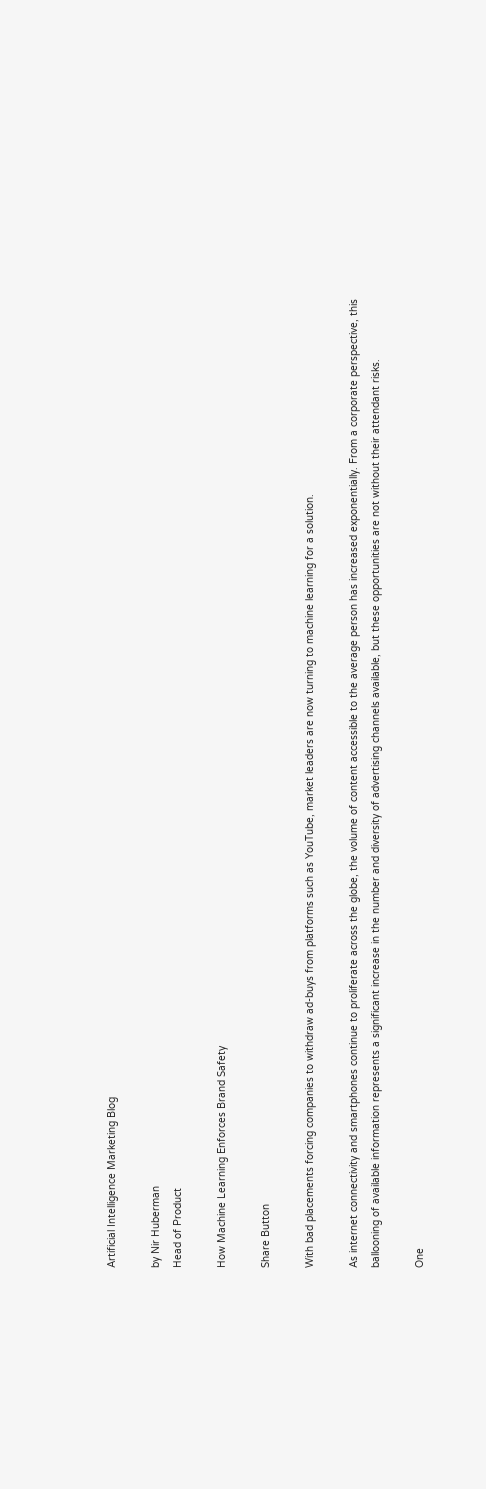Artificial Intelligence Marketing Blog

by Nir Huberman
Head of Product

How Machine Learning Enforces Brand Safety

Share Button

With bad placements forcing companies to withdraw ad-buys from platforms such as YouTube, market leaders are now turning to machine learning for a solution.

As internet connectivity and smartphones continue to proliferate across the globe, the volume of content accessible to the average person has increased exponentially. From a corporate perspective, this ballooning of available information represents a significant increase in the number and diversity of advertising channels available, but these opportunities are not without their attendant risks.

One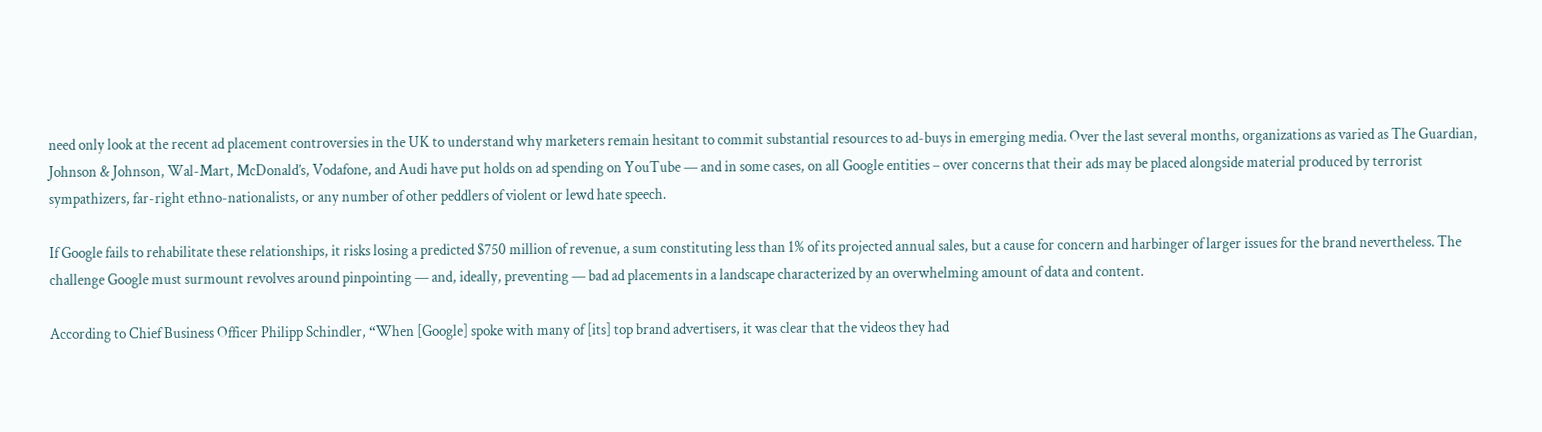need only look at the recent ad placement controversies in the UK to understand why marketers remain hesitant to commit substantial resources to ad-buys in emerging media. Over the last several months, organizations as varied as The Guardian, Johnson & Johnson, Wal-Mart, McDonald’s, Vodafone, and Audi have put holds on ad spending on YouTube — and in some cases, on all Google entities – over concerns that their ads may be placed alongside material produced by terrorist sympathizers, far-right ethno-nationalists, or any number of other peddlers of violent or lewd hate speech.

If Google fails to rehabilitate these relationships, it risks losing a predicted $750 million of revenue, a sum constituting less than 1% of its projected annual sales, but a cause for concern and harbinger of larger issues for the brand nevertheless. The challenge Google must surmount revolves around pinpointing — and, ideally, preventing — bad ad placements in a landscape characterized by an overwhelming amount of data and content.

According to Chief Business Officer Philipp Schindler, “When [Google] spoke with many of [its] top brand advertisers, it was clear that the videos they had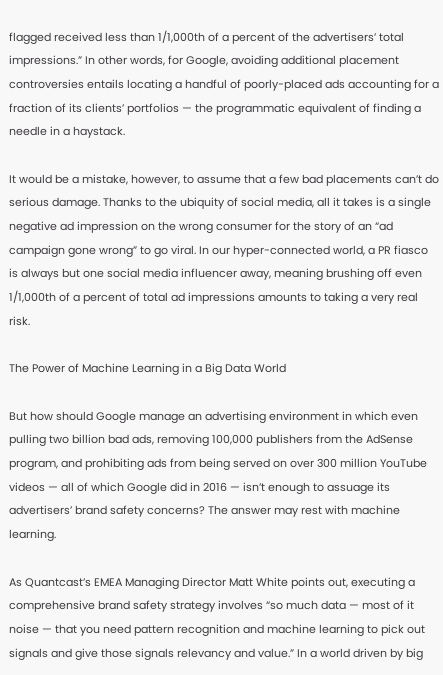flagged received less than 1/1,000th of a percent of the advertisers’ total impressions.” In other words, for Google, avoiding additional placement controversies entails locating a handful of poorly-placed ads accounting for a fraction of its clients’ portfolios — the programmatic equivalent of finding a needle in a haystack.

It would be a mistake, however, to assume that a few bad placements can’t do serious damage. Thanks to the ubiquity of social media, all it takes is a single negative ad impression on the wrong consumer for the story of an “ad campaign gone wrong” to go viral. In our hyper-connected world, a PR fiasco is always but one social media influencer away, meaning brushing off even 1/1,000th of a percent of total ad impressions amounts to taking a very real risk.

The Power of Machine Learning in a Big Data World

But how should Google manage an advertising environment in which even pulling two billion bad ads, removing 100,000 publishers from the AdSense program, and prohibiting ads from being served on over 300 million YouTube videos — all of which Google did in 2016 — isn’t enough to assuage its advertisers’ brand safety concerns? The answer may rest with machine learning.

As Quantcast’s EMEA Managing Director Matt White points out, executing a comprehensive brand safety strategy involves “so much data — most of it noise — that you need pattern recognition and machine learning to pick out signals and give those signals relevancy and value.” In a world driven by big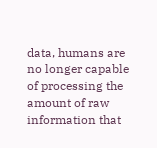data, humans are no longer capable of processing the amount of raw information that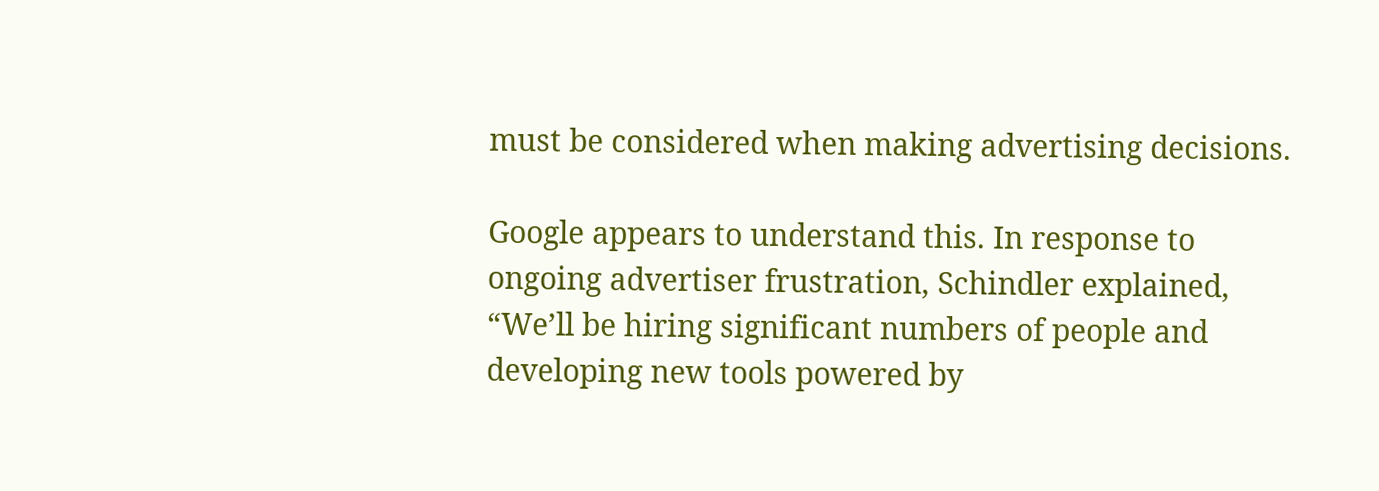must be considered when making advertising decisions.

Google appears to understand this. In response to ongoing advertiser frustration, Schindler explained, “We’ll be hiring significant numbers of people and developing new tools powered by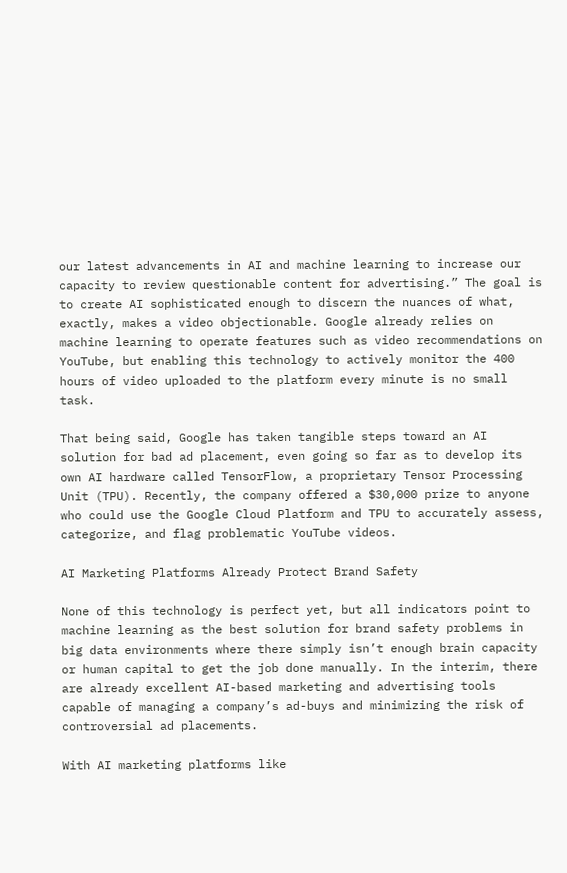our latest advancements in AI and machine learning to increase our capacity to review questionable content for advertising.” The goal is to create AI sophisticated enough to discern the nuances of what, exactly, makes a video objectionable. Google already relies on machine learning to operate features such as video recommendations on YouTube, but enabling this technology to actively monitor the 400 hours of video uploaded to the platform every minute is no small task.

That being said, Google has taken tangible steps toward an AI solution for bad ad placement, even going so far as to develop its own AI hardware called TensorFlow, a proprietary Tensor Processing Unit (TPU). Recently, the company offered a $30,000 prize to anyone who could use the Google Cloud Platform and TPU to accurately assess, categorize, and flag problematic YouTube videos.

AI Marketing Platforms Already Protect Brand Safety

None of this technology is perfect yet, but all indicators point to machine learning as the best solution for brand safety problems in big data environments where there simply isn’t enough brain capacity or human capital to get the job done manually. In the interim, there are already excellent AI-based marketing and advertising tools capable of managing a company’s ad-buys and minimizing the risk of controversial ad placements.

With AI marketing platforms like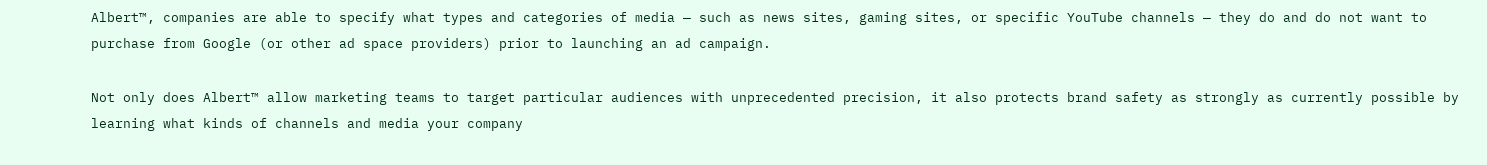Albert™, companies are able to specify what types and categories of media — such as news sites, gaming sites, or specific YouTube channels — they do and do not want to purchase from Google (or other ad space providers) prior to launching an ad campaign.

Not only does Albert™ allow marketing teams to target particular audiences with unprecedented precision, it also protects brand safety as strongly as currently possible by learning what kinds of channels and media your company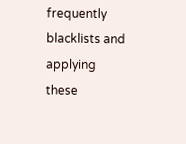frequently blacklists and applying these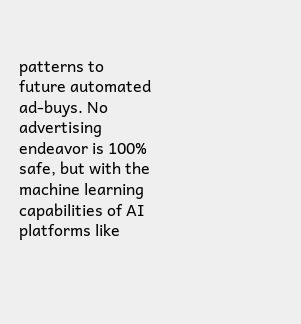patterns to future automated ad-buys. No advertising endeavor is 100% safe, but with the machine learning capabilities of AI platforms like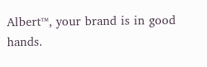Albert™, your brand is in good hands.